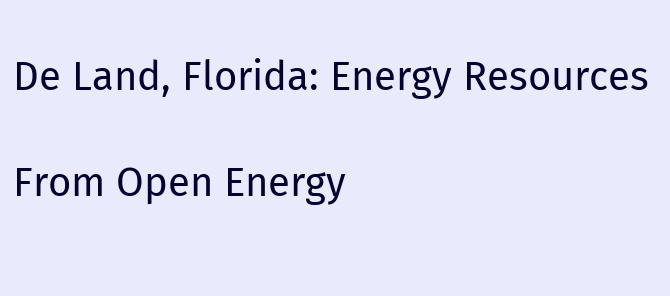De Land, Florida: Energy Resources

From Open Energy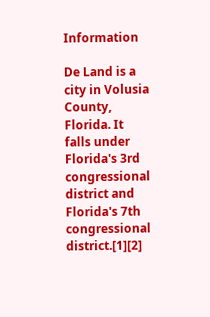Information

De Land is a city in Volusia County, Florida. It falls under Florida's 3rd congressional district and Florida's 7th congressional district.[1][2]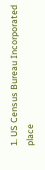1. US Census Bureau Incorporated place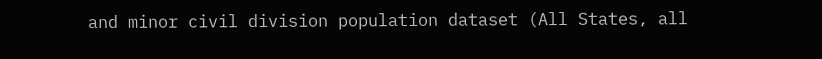and minor civil division population dataset (All States, all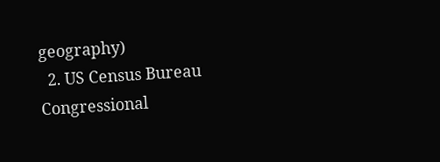geography)
  2. US Census Bureau Congressional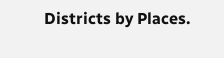Districts by Places.